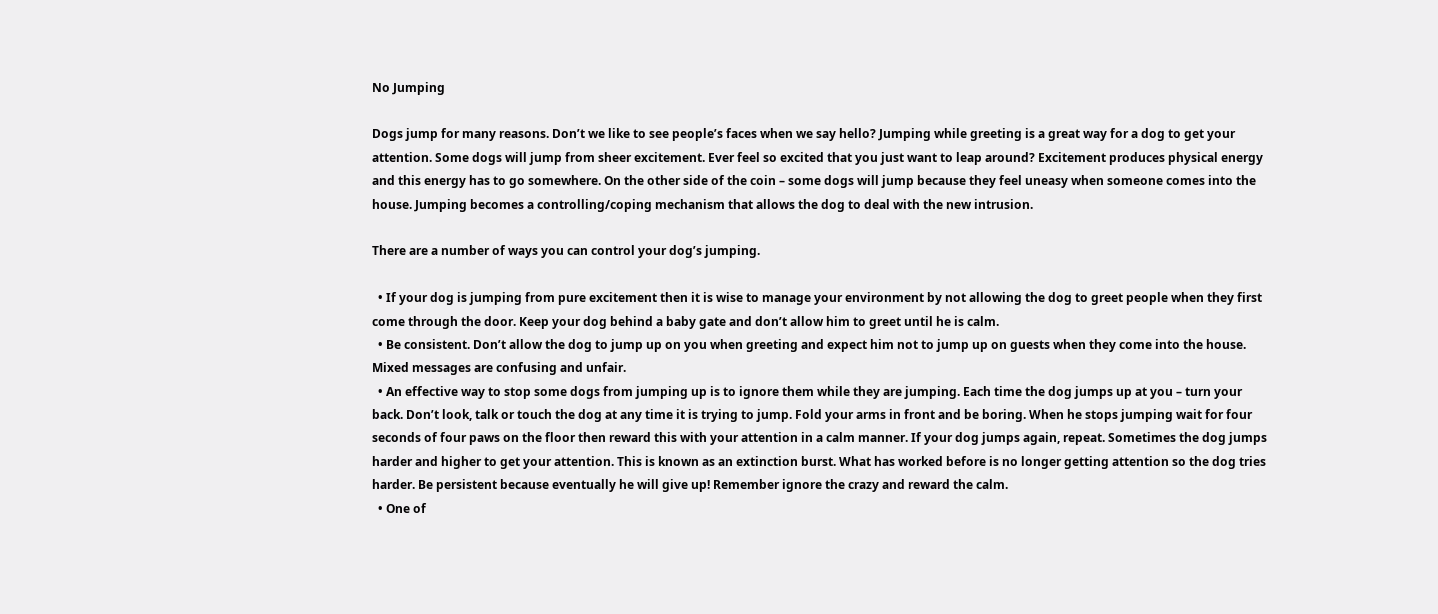No Jumping

Dogs jump for many reasons. Don’t we like to see people’s faces when we say hello? Jumping while greeting is a great way for a dog to get your attention. Some dogs will jump from sheer excitement. Ever feel so excited that you just want to leap around? Excitement produces physical energy and this energy has to go somewhere. On the other side of the coin – some dogs will jump because they feel uneasy when someone comes into the house. Jumping becomes a controlling/coping mechanism that allows the dog to deal with the new intrusion.

There are a number of ways you can control your dog’s jumping.

  • If your dog is jumping from pure excitement then it is wise to manage your environment by not allowing the dog to greet people when they first come through the door. Keep your dog behind a baby gate and don’t allow him to greet until he is calm.
  • Be consistent. Don’t allow the dog to jump up on you when greeting and expect him not to jump up on guests when they come into the house. Mixed messages are confusing and unfair.
  • An effective way to stop some dogs from jumping up is to ignore them while they are jumping. Each time the dog jumps up at you – turn your back. Don’t look, talk or touch the dog at any time it is trying to jump. Fold your arms in front and be boring. When he stops jumping wait for four seconds of four paws on the floor then reward this with your attention in a calm manner. If your dog jumps again, repeat. Sometimes the dog jumps harder and higher to get your attention. This is known as an extinction burst. What has worked before is no longer getting attention so the dog tries harder. Be persistent because eventually he will give up! Remember ignore the crazy and reward the calm.
  • One of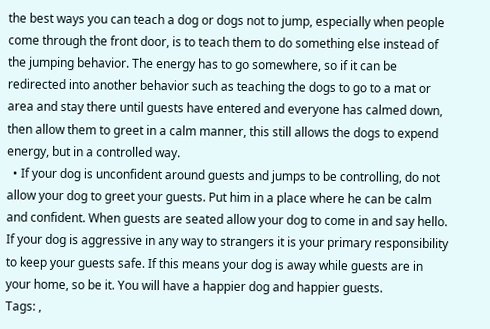the best ways you can teach a dog or dogs not to jump, especially when people come through the front door, is to teach them to do something else instead of the jumping behavior. The energy has to go somewhere, so if it can be redirected into another behavior such as teaching the dogs to go to a mat or area and stay there until guests have entered and everyone has calmed down, then allow them to greet in a calm manner, this still allows the dogs to expend energy, but in a controlled way.
  • If your dog is unconfident around guests and jumps to be controlling, do not allow your dog to greet your guests. Put him in a place where he can be calm and confident. When guests are seated allow your dog to come in and say hello. If your dog is aggressive in any way to strangers it is your primary responsibility to keep your guests safe. If this means your dog is away while guests are in your home, so be it. You will have a happier dog and happier guests.
Tags: ,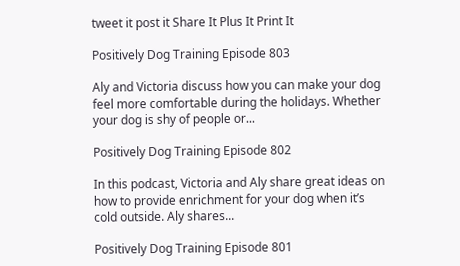tweet it post it Share It Plus It Print It

Positively Dog Training Episode 803

Aly and Victoria discuss how you can make your dog feel more comfortable during the holidays. Whether your dog is shy of people or...

Positively Dog Training Episode 802

In this podcast, Victoria and Aly share great ideas on how to provide enrichment for your dog when it’s cold outside. Aly shares...

Positively Dog Training Episode 801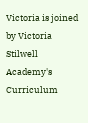Victoria is joined by Victoria Stilwell Academy's Curriculum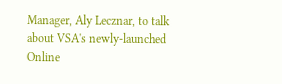Manager, Aly Lecznar, to talk about VSA's newly-launched Online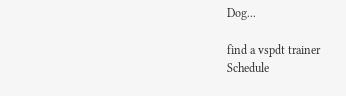Dog...

find a vspdt trainer
Schedule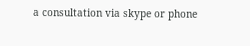a consultation via skype or phone